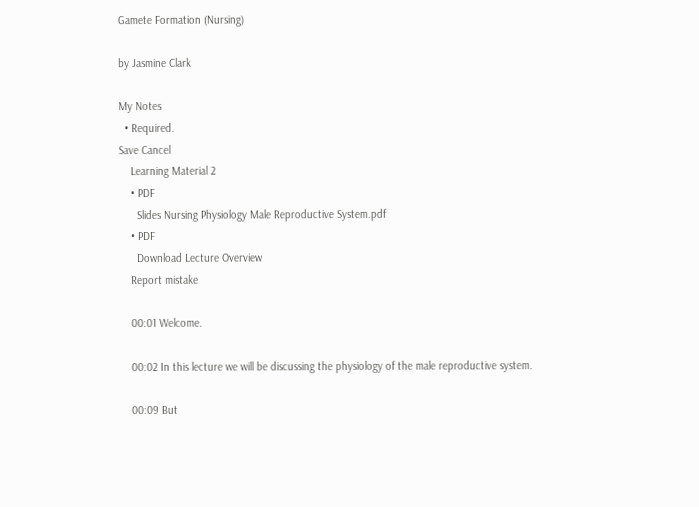Gamete Formation (Nursing)

by Jasmine Clark

My Notes
  • Required.
Save Cancel
    Learning Material 2
    • PDF
      Slides Nursing Physiology Male Reproductive System.pdf
    • PDF
      Download Lecture Overview
    Report mistake

    00:01 Welcome.

    00:02 In this lecture we will be discussing the physiology of the male reproductive system.

    00:09 But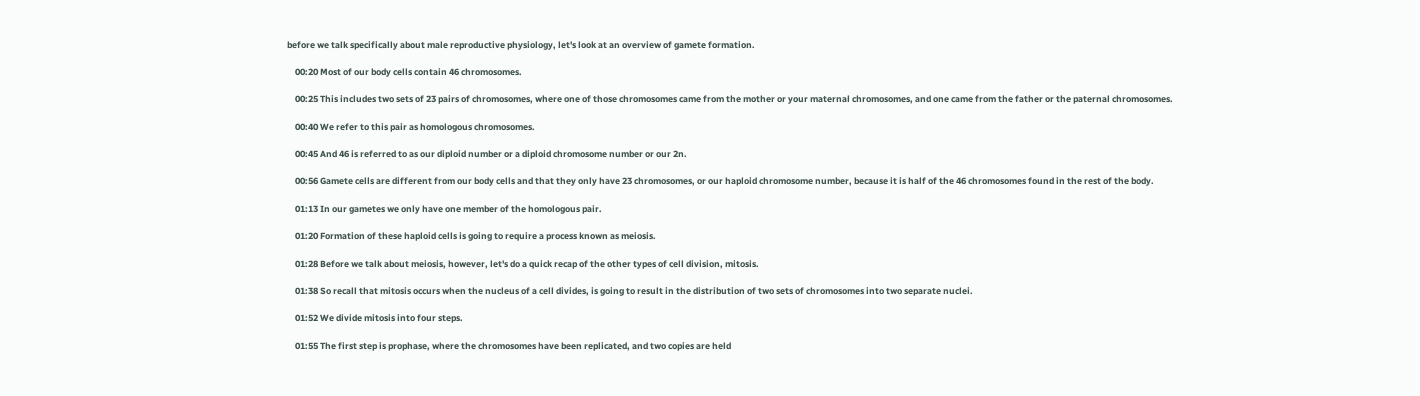before we talk specifically about male reproductive physiology, let's look at an overview of gamete formation.

    00:20 Most of our body cells contain 46 chromosomes.

    00:25 This includes two sets of 23 pairs of chromosomes, where one of those chromosomes came from the mother or your maternal chromosomes, and one came from the father or the paternal chromosomes.

    00:40 We refer to this pair as homologous chromosomes.

    00:45 And 46 is referred to as our diploid number or a diploid chromosome number or our 2n.

    00:56 Gamete cells are different from our body cells and that they only have 23 chromosomes, or our haploid chromosome number, because it is half of the 46 chromosomes found in the rest of the body.

    01:13 In our gametes we only have one member of the homologous pair.

    01:20 Formation of these haploid cells is going to require a process known as meiosis.

    01:28 Before we talk about meiosis, however, let's do a quick recap of the other types of cell division, mitosis.

    01:38 So recall that mitosis occurs when the nucleus of a cell divides, is going to result in the distribution of two sets of chromosomes into two separate nuclei.

    01:52 We divide mitosis into four steps.

    01:55 The first step is prophase, where the chromosomes have been replicated, and two copies are held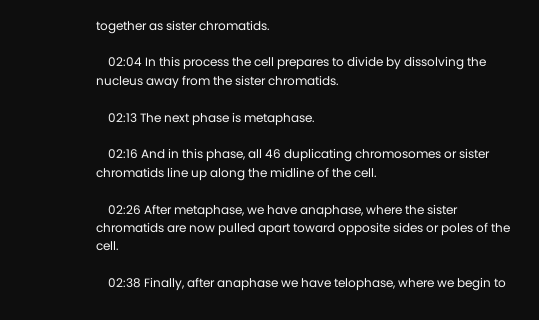together as sister chromatids.

    02:04 In this process the cell prepares to divide by dissolving the nucleus away from the sister chromatids.

    02:13 The next phase is metaphase.

    02:16 And in this phase, all 46 duplicating chromosomes or sister chromatids line up along the midline of the cell.

    02:26 After metaphase, we have anaphase, where the sister chromatids are now pulled apart toward opposite sides or poles of the cell.

    02:38 Finally, after anaphase we have telophase, where we begin to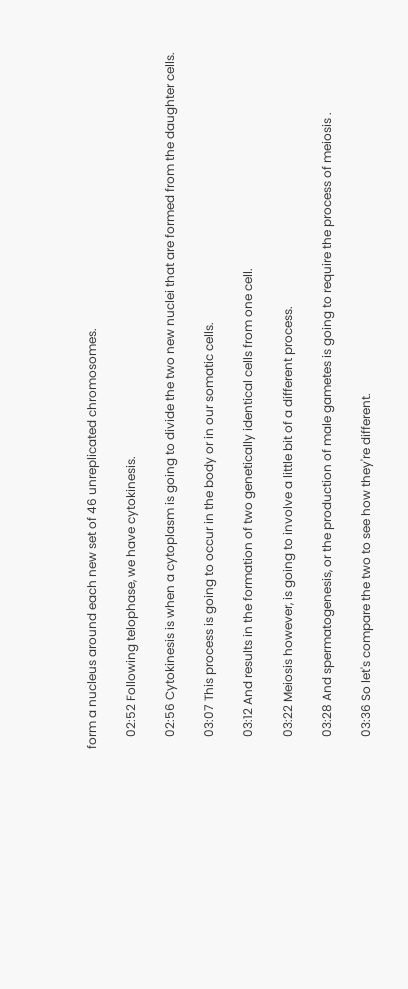form a nucleus around each new set of 46 unreplicated chromosomes.

    02:52 Following telophase, we have cytokinesis.

    02:56 Cytokinesis is when a cytoplasm is going to divide the two new nuclei that are formed from the daughter cells.

    03:07 This process is going to occur in the body or in our somatic cells.

    03:12 And results in the formation of two genetically identical cells from one cell.

    03:22 Meiosis however, is going to involve a little bit of a different process.

    03:28 And spermatogenesis, or the production of male gametes is going to require the process of meiosis .

    03:36 So let's compare the two to see how they're different.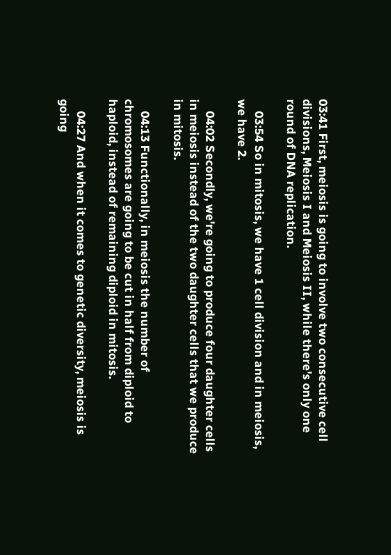03:41 First, meiosis is going to involve two consecutive cell divisions, Meiosis I and Meiosis II, while there's only one round of DNA replication.

    03:54 So in mitosis, we have 1 cell division and in meiosis, we have 2.

    04:02 Secondly, we're going to produce four daughter cells in meiosis instead of the two daughter cells that we produce in mitosis.

    04:13 Functionally, in meiosis the number of chromosomes are going to be cut in half from diploid to haploid, instead of remaining diploid in mitosis.

    04:27 And when it comes to genetic diversity, meiosis is going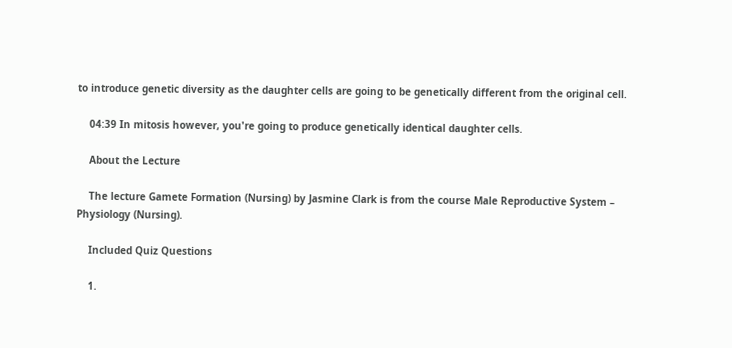to introduce genetic diversity as the daughter cells are going to be genetically different from the original cell.

    04:39 In mitosis however, you're going to produce genetically identical daughter cells.

    About the Lecture

    The lecture Gamete Formation (Nursing) by Jasmine Clark is from the course Male Reproductive System – Physiology (Nursing).

    Included Quiz Questions

    1.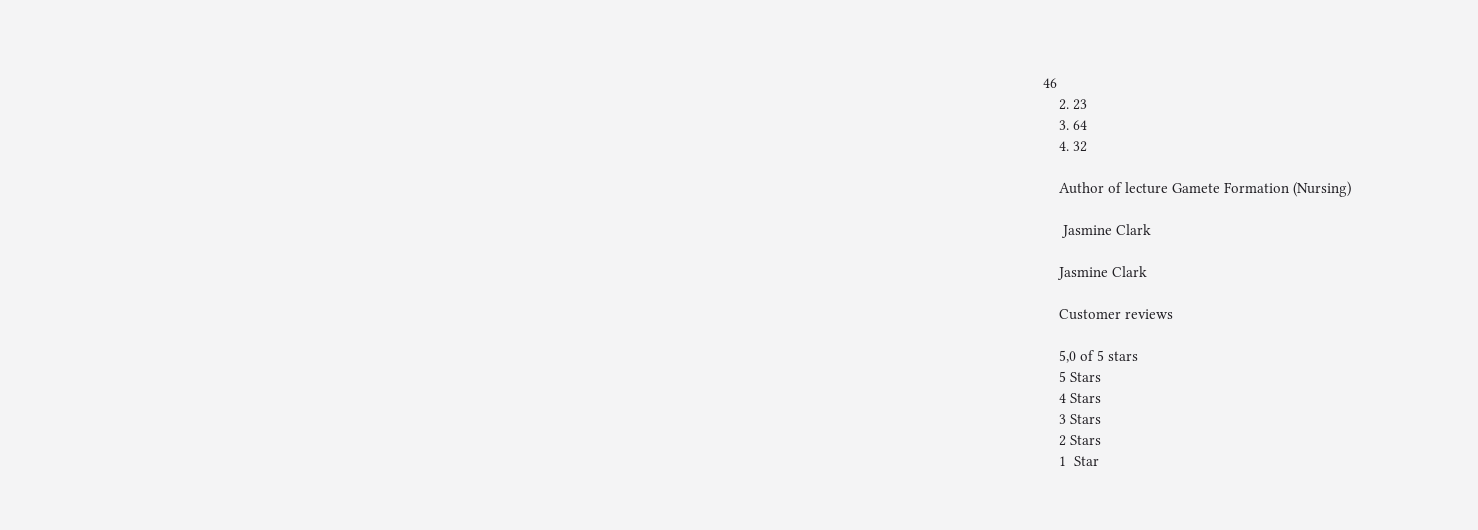46
    2. 23
    3. 64
    4. 32

    Author of lecture Gamete Formation (Nursing)

     Jasmine Clark

    Jasmine Clark

    Customer reviews

    5,0 of 5 stars
    5 Stars
    4 Stars
    3 Stars
    2 Stars
    1  Star